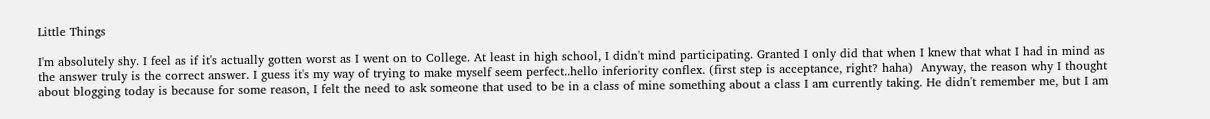Little Things

I'm absolutely shy. I feel as if it's actually gotten worst as I went on to College. At least in high school, I didn't mind participating. Granted I only did that when I knew that what I had in mind as the answer truly is the correct answer. I guess it's my way of trying to make myself seem perfect..hello inferiority conflex. (first step is acceptance, right? haha)  Anyway, the reason why I thought about blogging today is because for some reason, I felt the need to ask someone that used to be in a class of mine something about a class I am currently taking. He didn't remember me, but I am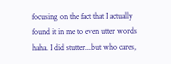focusing on the fact that I actually found it in me to even utter words haha. I did stutter...but who cares,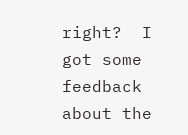right?  I got some feedback about the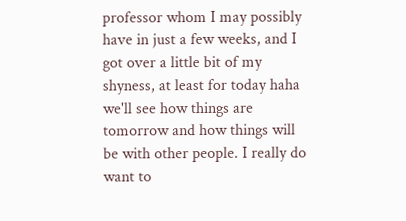professor whom I may possibly have in just a few weeks, and I got over a little bit of my shyness, at least for today haha we'll see how things are tomorrow and how things will be with other people. I really do want to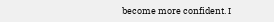become more confident. I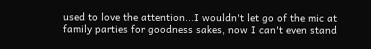used to love the attention...I wouldn't let go of the mic at family parties for goodness sakes, now I can't even stand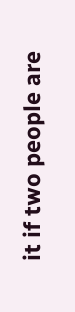it if two people are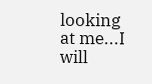looking at me...I will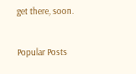get there, soon.


Popular Posts